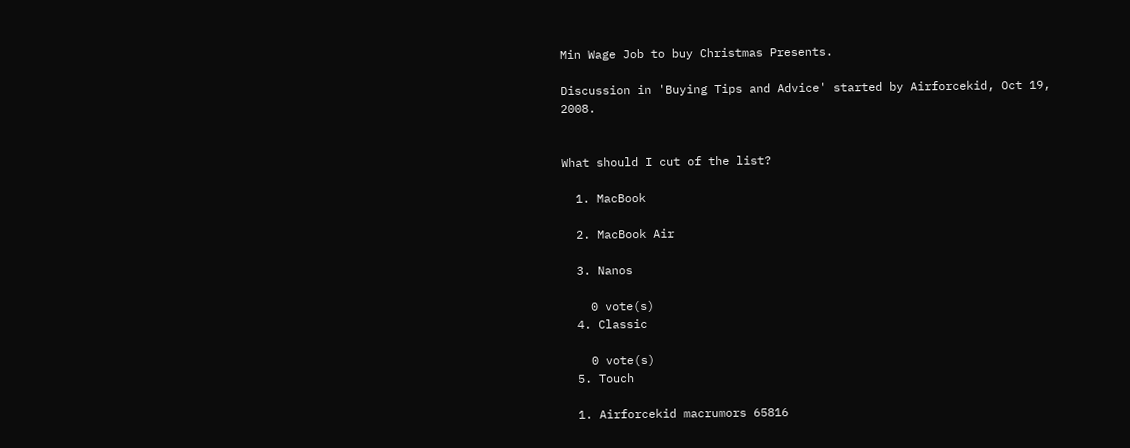Min Wage Job to buy Christmas Presents.

Discussion in 'Buying Tips and Advice' started by Airforcekid, Oct 19, 2008.


What should I cut of the list?

  1. MacBook

  2. MacBook Air

  3. Nanos

    0 vote(s)
  4. Classic

    0 vote(s)
  5. Touch

  1. Airforcekid macrumors 65816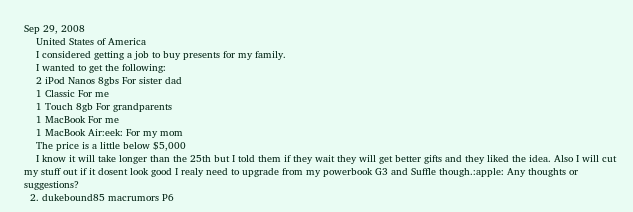Sep 29, 2008
    United States of America
    I considered getting a job to buy presents for my family.
    I wanted to get the following:
    2 iPod Nanos 8gbs For sister dad
    1 Classic For me
    1 Touch 8gb For grandparents
    1 MacBook For me
    1 MacBook Air:eek: For my mom
    The price is a little below $5,000
    I know it will take longer than the 25th but I told them if they wait they will get better gifts and they liked the idea. Also I will cut my stuff out if it dosent look good I realy need to upgrade from my powerbook G3 and Suffle though.:apple: Any thoughts or suggestions?
  2. dukebound85 macrumors P6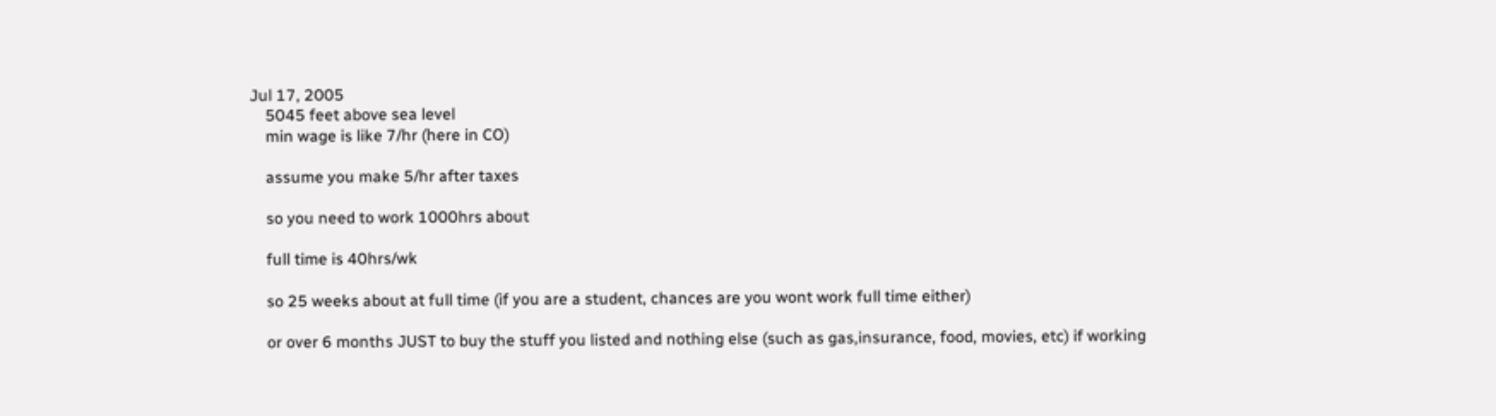Jul 17, 2005
    5045 feet above sea level
    min wage is like 7/hr (here in CO)

    assume you make 5/hr after taxes

    so you need to work 1000hrs about

    full time is 40hrs/wk

    so 25 weeks about at full time (if you are a student, chances are you wont work full time either)

    or over 6 months JUST to buy the stuff you listed and nothing else (such as gas,insurance, food, movies, etc) if working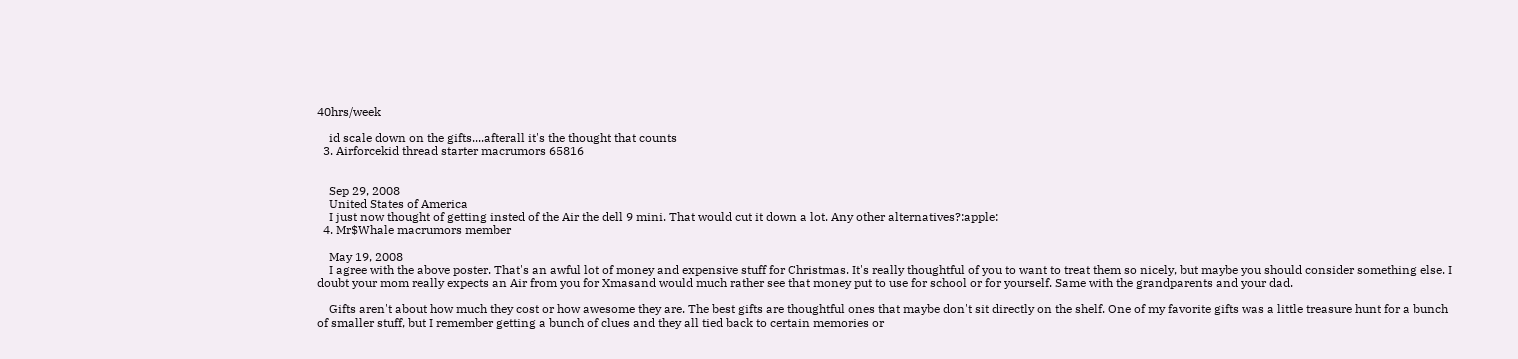40hrs/week

    id scale down on the gifts....afterall it's the thought that counts
  3. Airforcekid thread starter macrumors 65816


    Sep 29, 2008
    United States of America
    I just now thought of getting insted of the Air the dell 9 mini. That would cut it down a lot. Any other alternatives?:apple:
  4. Mr$Whale macrumors member

    May 19, 2008
    I agree with the above poster. That's an awful lot of money and expensive stuff for Christmas. It's really thoughtful of you to want to treat them so nicely, but maybe you should consider something else. I doubt your mom really expects an Air from you for Xmasand would much rather see that money put to use for school or for yourself. Same with the grandparents and your dad.

    Gifts aren't about how much they cost or how awesome they are. The best gifts are thoughtful ones that maybe don't sit directly on the shelf. One of my favorite gifts was a little treasure hunt for a bunch of smaller stuff, but I remember getting a bunch of clues and they all tied back to certain memories or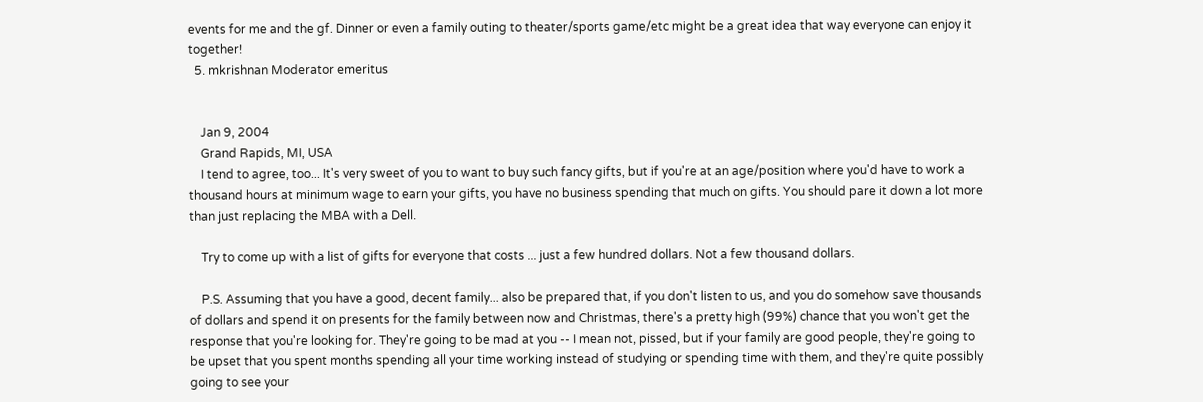events for me and the gf. Dinner or even a family outing to theater/sports game/etc might be a great idea that way everyone can enjoy it together!
  5. mkrishnan Moderator emeritus


    Jan 9, 2004
    Grand Rapids, MI, USA
    I tend to agree, too... It's very sweet of you to want to buy such fancy gifts, but if you're at an age/position where you'd have to work a thousand hours at minimum wage to earn your gifts, you have no business spending that much on gifts. You should pare it down a lot more than just replacing the MBA with a Dell.

    Try to come up with a list of gifts for everyone that costs ... just a few hundred dollars. Not a few thousand dollars.

    P.S. Assuming that you have a good, decent family... also be prepared that, if you don't listen to us, and you do somehow save thousands of dollars and spend it on presents for the family between now and Christmas, there's a pretty high (99%) chance that you won't get the response that you're looking for. They're going to be mad at you -- I mean not, pissed, but if your family are good people, they're going to be upset that you spent months spending all your time working instead of studying or spending time with them, and they're quite possibly going to see your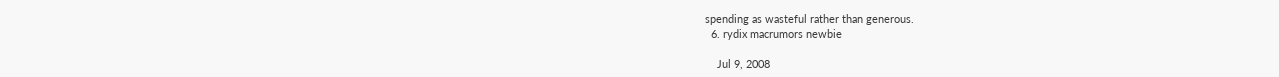spending as wasteful rather than generous.
  6. rydix macrumors newbie

    Jul 9, 2008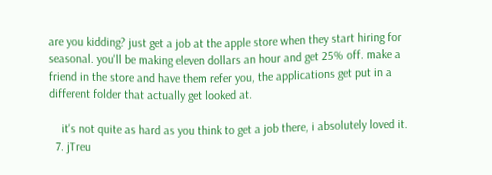are you kidding? just get a job at the apple store when they start hiring for seasonal. you'll be making eleven dollars an hour and get 25% off. make a friend in the store and have them refer you, the applications get put in a different folder that actually get looked at.

    it's not quite as hard as you think to get a job there, i absolutely loved it.
  7. jTreu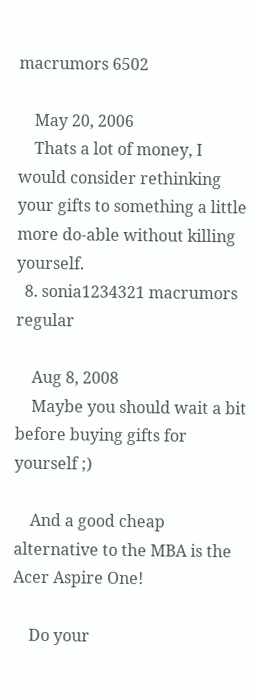macrumors 6502

    May 20, 2006
    Thats a lot of money, I would consider rethinking your gifts to something a little more do-able without killing yourself.
  8. sonia1234321 macrumors regular

    Aug 8, 2008
    Maybe you should wait a bit before buying gifts for yourself ;)

    And a good cheap alternative to the MBA is the Acer Aspire One!

    Do your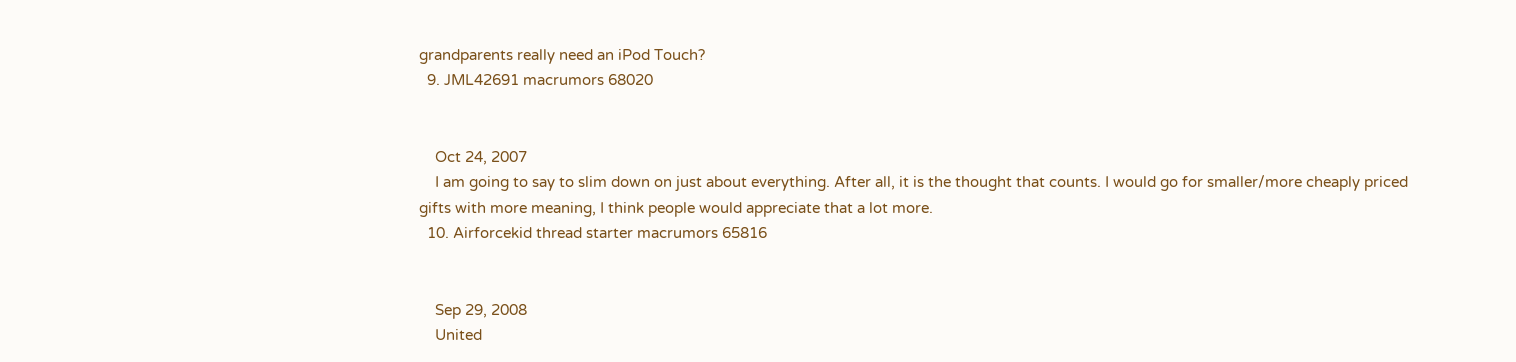grandparents really need an iPod Touch?
  9. JML42691 macrumors 68020


    Oct 24, 2007
    I am going to say to slim down on just about everything. After all, it is the thought that counts. I would go for smaller/more cheaply priced gifts with more meaning, I think people would appreciate that a lot more.
  10. Airforcekid thread starter macrumors 65816


    Sep 29, 2008
    United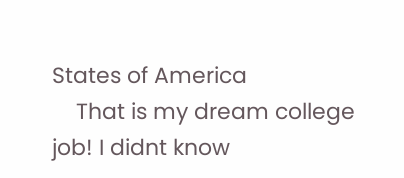States of America
    That is my dream college job! I didnt know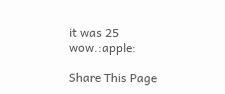it was 25 wow.:apple:

Share This Page